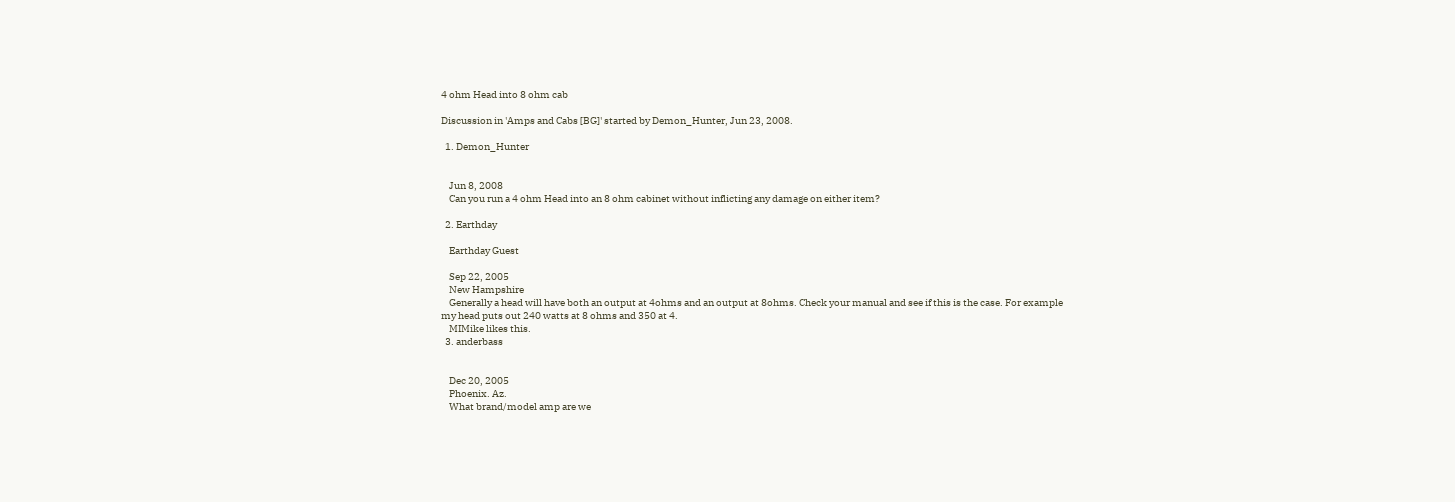4 ohm Head into 8 ohm cab

Discussion in 'Amps and Cabs [BG]' started by Demon_Hunter, Jun 23, 2008.

  1. Demon_Hunter


    Jun 8, 2008
    Can you run a 4 ohm Head into an 8 ohm cabinet without inflicting any damage on either item?

  2. Earthday

    Earthday Guest

    Sep 22, 2005
    New Hampshire
    Generally a head will have both an output at 4ohms and an output at 8ohms. Check your manual and see if this is the case. For example my head puts out 240 watts at 8 ohms and 350 at 4.
    MIMike likes this.
  3. anderbass


    Dec 20, 2005
    Phoenix. Az.
    What brand/model amp are we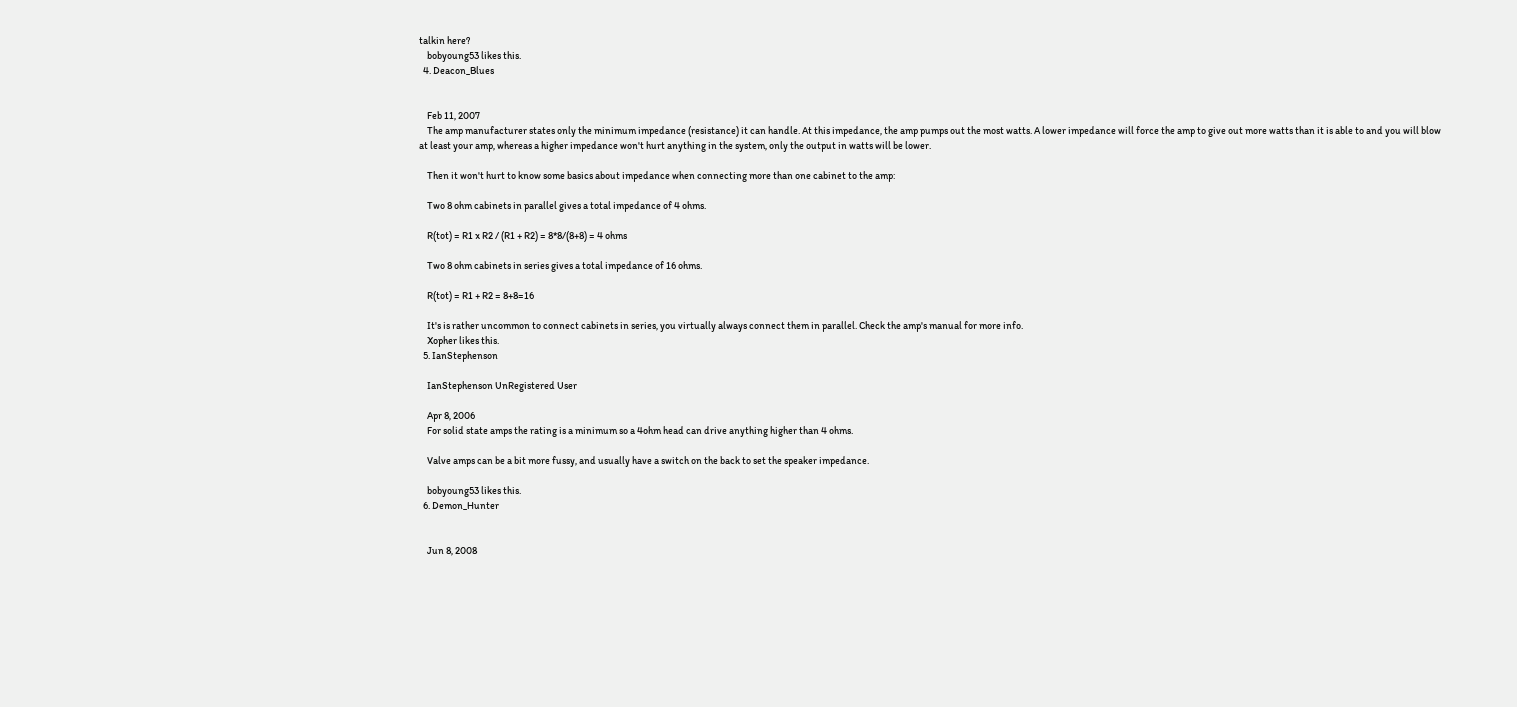talkin here?
    bobyoung53 likes this.
  4. Deacon_Blues


    Feb 11, 2007
    The amp manufacturer states only the minimum impedance (resistance) it can handle. At this impedance, the amp pumps out the most watts. A lower impedance will force the amp to give out more watts than it is able to and you will blow at least your amp, whereas a higher impedance won't hurt anything in the system, only the output in watts will be lower.

    Then it won't hurt to know some basics about impedance when connecting more than one cabinet to the amp:

    Two 8 ohm cabinets in parallel gives a total impedance of 4 ohms.

    R(tot) = R1 x R2 / (R1 + R2) = 8*8/(8+8) = 4 ohms

    Two 8 ohm cabinets in series gives a total impedance of 16 ohms.

    R(tot) = R1 + R2 = 8+8=16

    It's is rather uncommon to connect cabinets in series, you virtually always connect them in parallel. Check the amp's manual for more info.
    Xopher likes this.
  5. IanStephenson

    IanStephenson UnRegistered User

    Apr 8, 2006
    For solid state amps the rating is a minimum so a 4ohm head can drive anything higher than 4 ohms.

    Valve amps can be a bit more fussy, and usually have a switch on the back to set the speaker impedance.

    bobyoung53 likes this.
  6. Demon_Hunter


    Jun 8, 2008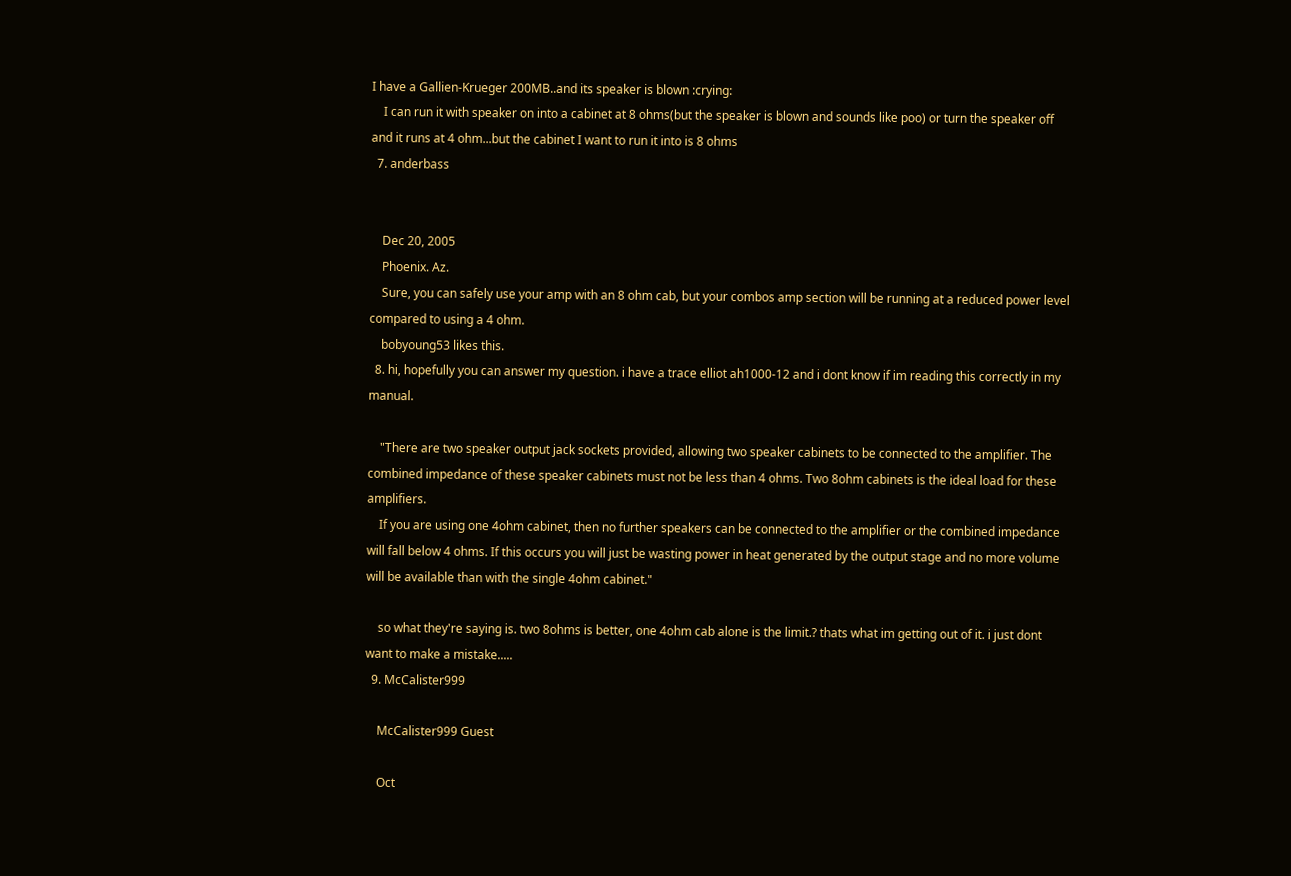I have a Gallien-Krueger 200MB..and its speaker is blown :crying:
    I can run it with speaker on into a cabinet at 8 ohms(but the speaker is blown and sounds like poo) or turn the speaker off and it runs at 4 ohm...but the cabinet I want to run it into is 8 ohms
  7. anderbass


    Dec 20, 2005
    Phoenix. Az.
    Sure, you can safely use your amp with an 8 ohm cab, but your combos amp section will be running at a reduced power level compared to using a 4 ohm.
    bobyoung53 likes this.
  8. hi, hopefully you can answer my question. i have a trace elliot ah1000-12 and i dont know if im reading this correctly in my manual.

    "There are two speaker output jack sockets provided, allowing two speaker cabinets to be connected to the amplifier. The combined impedance of these speaker cabinets must not be less than 4 ohms. Two 8ohm cabinets is the ideal load for these amplifiers.
    If you are using one 4ohm cabinet, then no further speakers can be connected to the amplifier or the combined impedance will fall below 4 ohms. If this occurs you will just be wasting power in heat generated by the output stage and no more volume will be available than with the single 4ohm cabinet."

    so what they're saying is. two 8ohms is better, one 4ohm cab alone is the limit.? thats what im getting out of it. i just dont want to make a mistake.....
  9. McCalister999

    McCalister999 Guest

    Oct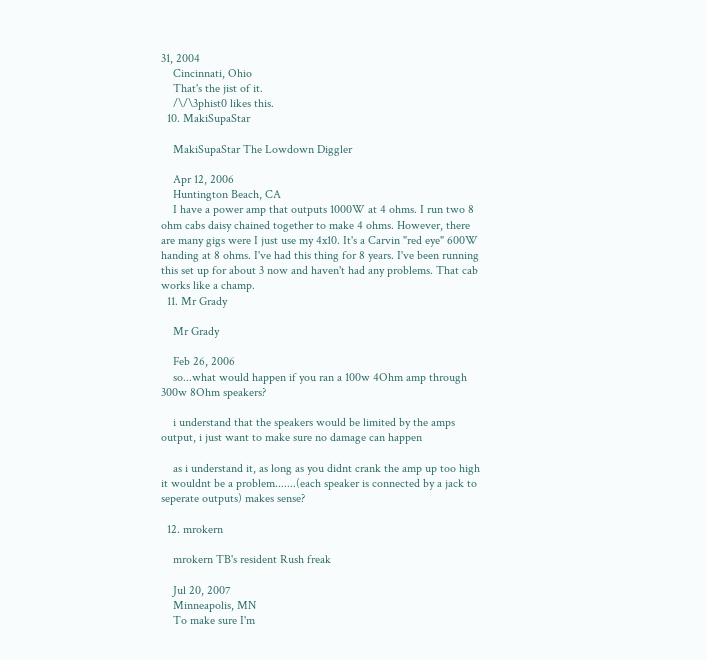31, 2004
    Cincinnati, Ohio
    That's the jist of it.
    /\/\3phist0 likes this.
  10. MakiSupaStar

    MakiSupaStar The Lowdown Diggler

    Apr 12, 2006
    Huntington Beach, CA
    I have a power amp that outputs 1000W at 4 ohms. I run two 8 ohm cabs daisy chained together to make 4 ohms. However, there are many gigs were I just use my 4x10. It's a Carvin "red eye" 600W handing at 8 ohms. I've had this thing for 8 years. I've been running this set up for about 3 now and haven't had any problems. That cab works like a champ.
  11. Mr Grady

    Mr Grady

    Feb 26, 2006
    so...what would happen if you ran a 100w 4Ohm amp through 300w 8Ohm speakers?

    i understand that the speakers would be limited by the amps output, i just want to make sure no damage can happen

    as i understand it, as long as you didnt crank the amp up too high it wouldnt be a problem.......(each speaker is connected by a jack to seperate outputs) makes sense?

  12. mrokern

    mrokern TB's resident Rush freak

    Jul 20, 2007
    Minneapolis, MN
    To make sure I'm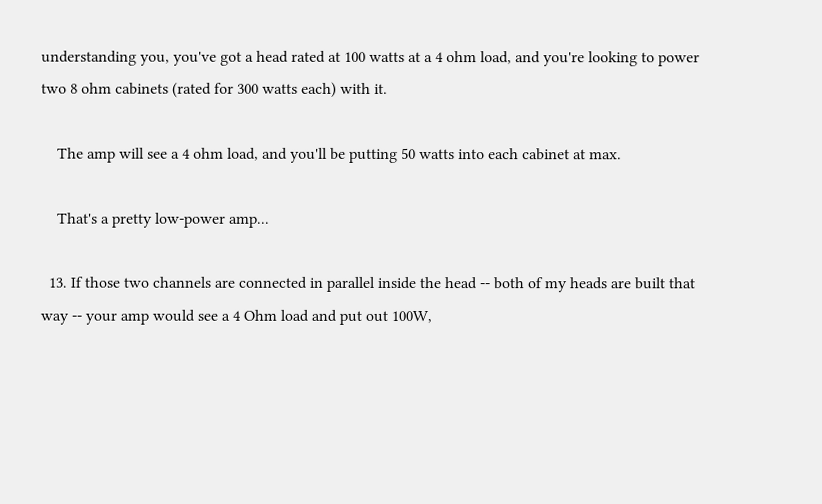understanding you, you've got a head rated at 100 watts at a 4 ohm load, and you're looking to power two 8 ohm cabinets (rated for 300 watts each) with it.

    The amp will see a 4 ohm load, and you'll be putting 50 watts into each cabinet at max.

    That's a pretty low-power amp...

  13. If those two channels are connected in parallel inside the head -- both of my heads are built that way -- your amp would see a 4 Ohm load and put out 100W,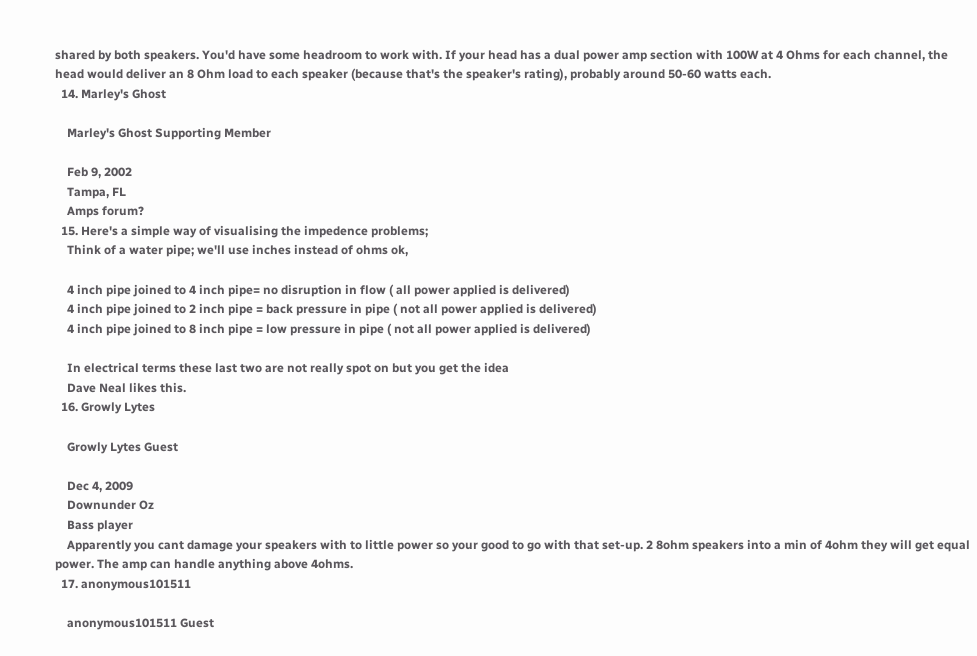shared by both speakers. You'd have some headroom to work with. If your head has a dual power amp section with 100W at 4 Ohms for each channel, the head would deliver an 8 Ohm load to each speaker (because that's the speaker's rating), probably around 50-60 watts each.
  14. Marley's Ghost

    Marley's Ghost Supporting Member

    Feb 9, 2002
    Tampa, FL
    Amps forum?
  15. Here's a simple way of visualising the impedence problems;
    Think of a water pipe; we'll use inches instead of ohms ok,

    4 inch pipe joined to 4 inch pipe= no disruption in flow ( all power applied is delivered)
    4 inch pipe joined to 2 inch pipe = back pressure in pipe ( not all power applied is delivered)
    4 inch pipe joined to 8 inch pipe = low pressure in pipe ( not all power applied is delivered)

    In electrical terms these last two are not really spot on but you get the idea
    Dave Neal likes this.
  16. Growly Lytes

    Growly Lytes Guest

    Dec 4, 2009
    Downunder Oz
    Bass player
    Apparently you cant damage your speakers with to little power so your good to go with that set-up. 2 8ohm speakers into a min of 4ohm they will get equal power. The amp can handle anything above 4ohms.
  17. anonymous101511

    anonymous101511 Guest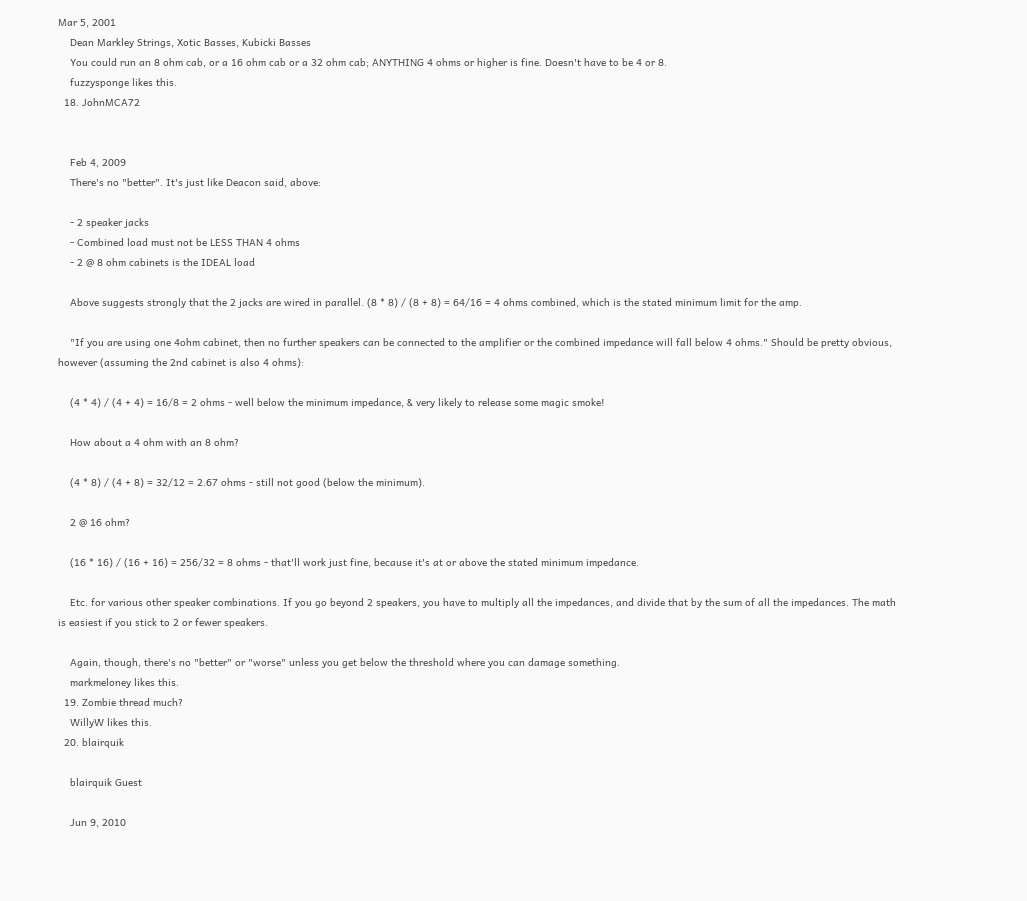Mar 5, 2001
    Dean Markley Strings, Xotic Basses, Kubicki Basses
    You could run an 8 ohm cab, or a 16 ohm cab or a 32 ohm cab; ANYTHING 4 ohms or higher is fine. Doesn't have to be 4 or 8.
    fuzzysponge likes this.
  18. JohnMCA72


    Feb 4, 2009
    There's no "better". It's just like Deacon said, above:

    - 2 speaker jacks
    - Combined load must not be LESS THAN 4 ohms
    - 2 @ 8 ohm cabinets is the IDEAL load

    Above suggests strongly that the 2 jacks are wired in parallel. (8 * 8) / (8 + 8) = 64/16 = 4 ohms combined, which is the stated minimum limit for the amp.

    "If you are using one 4ohm cabinet, then no further speakers can be connected to the amplifier or the combined impedance will fall below 4 ohms." Should be pretty obvious, however (assuming the 2nd cabinet is also 4 ohms):

    (4 * 4) / (4 + 4) = 16/8 = 2 ohms - well below the minimum impedance, & very likely to release some magic smoke!

    How about a 4 ohm with an 8 ohm?

    (4 * 8) / (4 + 8) = 32/12 = 2.67 ohms - still not good (below the minimum).

    2 @ 16 ohm?

    (16 * 16) / (16 + 16) = 256/32 = 8 ohms - that'll work just fine, because it's at or above the stated minimum impedance.

    Etc. for various other speaker combinations. If you go beyond 2 speakers, you have to multiply all the impedances, and divide that by the sum of all the impedances. The math is easiest if you stick to 2 or fewer speakers.

    Again, though, there's no "better" or "worse" unless you get below the threshold where you can damage something.
    markmeloney likes this.
  19. Zombie thread much?
    WillyW likes this.
  20. blairquik

    blairquik Guest

    Jun 9, 2010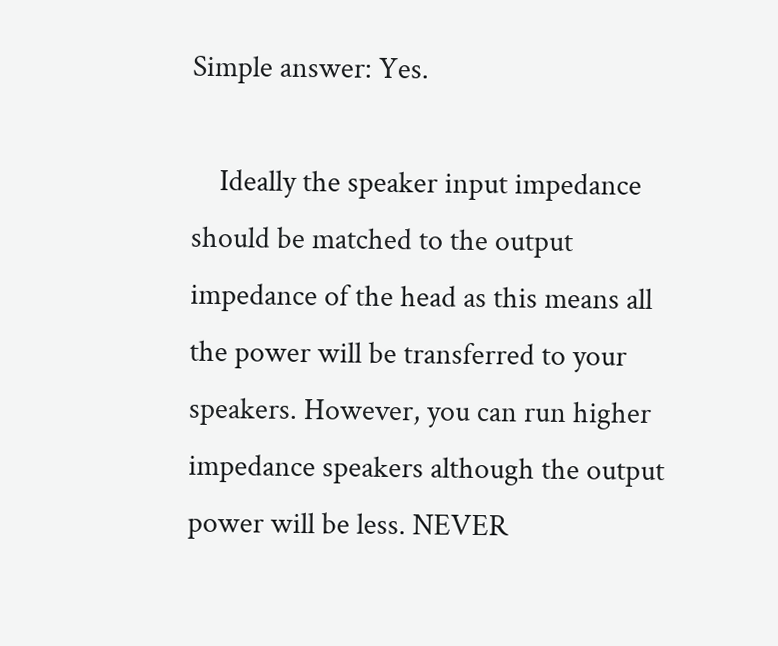Simple answer: Yes.

    Ideally the speaker input impedance should be matched to the output impedance of the head as this means all the power will be transferred to your speakers. However, you can run higher impedance speakers although the output power will be less. NEVER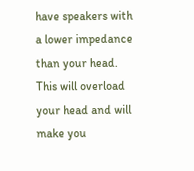have speakers with a lower impedance than your head. This will overload your head and will make you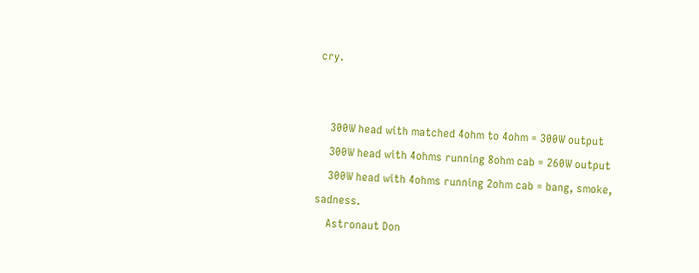cry.


    300W head with matched 4ohm to 4ohm = 300W output
    300W head with 4ohms running 8ohm cab = 260W output
    300W head with 4ohms running 2ohm cab = bang, smoke, sadness.
    Astronaut Don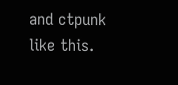and ctpunk like this.